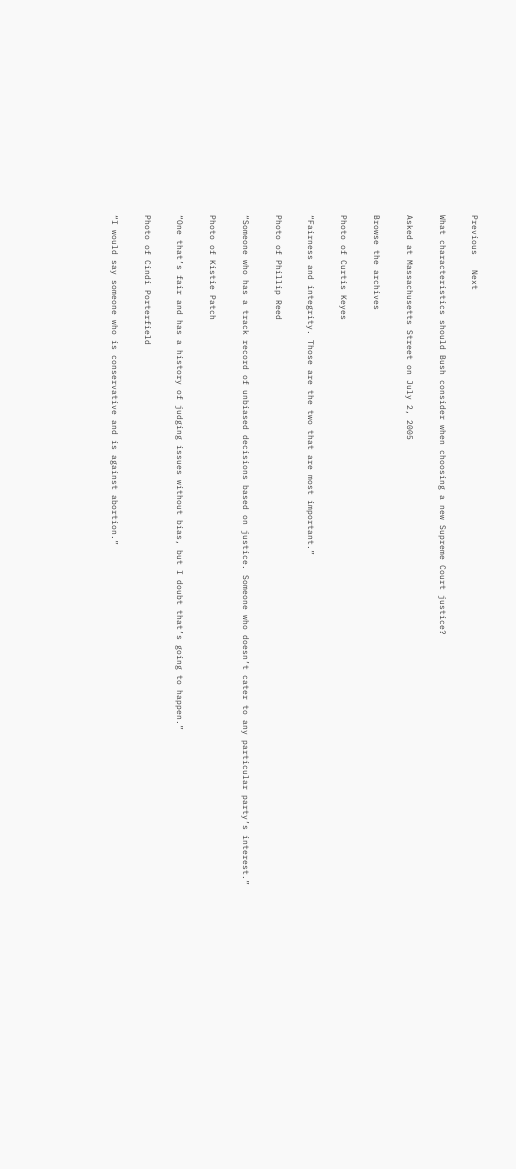Previous   Next

What characteristics should Bush consider when choosing a new Supreme Court justice?

Asked at Massachusetts Street on July 2, 2005

Browse the archives

Photo of Curtis Keyes

“Fairness and integrity. Those are the two that are most important.”

Photo of Phillip Reed

“Someone who has a track record of unbiased decisions based on justice. Someone who doesn’t cater to any particular party’s interest.”

Photo of Kistie Patch

“One that’s fair and has a history of judging issues without bias, but I doubt that’s going to happen.”

Photo of Cindi Porterfield

“I would say someone who is conservative and is against abortion.”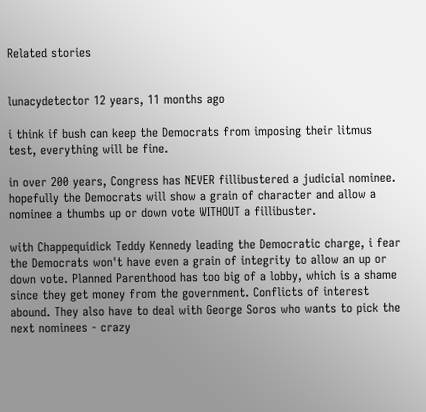Related stories


lunacydetector 12 years, 11 months ago

i think if bush can keep the Democrats from imposing their litmus test, everything will be fine.

in over 200 years, Congress has NEVER fillibustered a judicial nominee. hopefully the Democrats will show a grain of character and allow a nominee a thumbs up or down vote WITHOUT a fillibuster.

with Chappequidick Teddy Kennedy leading the Democratic charge, i fear the Democrats won't have even a grain of integrity to allow an up or down vote. Planned Parenthood has too big of a lobby, which is a shame since they get money from the government. Conflicts of interest abound. They also have to deal with George Soros who wants to pick the next nominees - crazy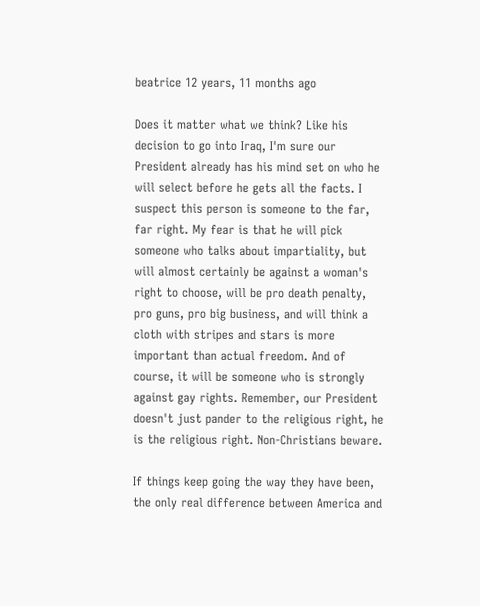beatrice 12 years, 11 months ago

Does it matter what we think? Like his decision to go into Iraq, I'm sure our President already has his mind set on who he will select before he gets all the facts. I suspect this person is someone to the far, far right. My fear is that he will pick someone who talks about impartiality, but will almost certainly be against a woman's right to choose, will be pro death penalty, pro guns, pro big business, and will think a cloth with stripes and stars is more important than actual freedom. And of course, it will be someone who is strongly against gay rights. Remember, our President doesn't just pander to the religious right, he is the religious right. Non-Christians beware.

If things keep going the way they have been, the only real difference between America and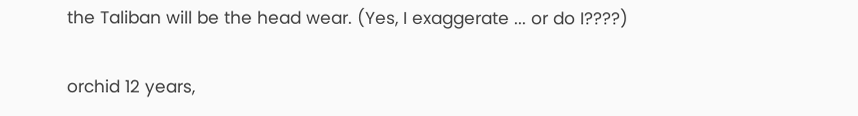the Taliban will be the head wear. (Yes, I exaggerate ... or do I????)

orchid 12 years,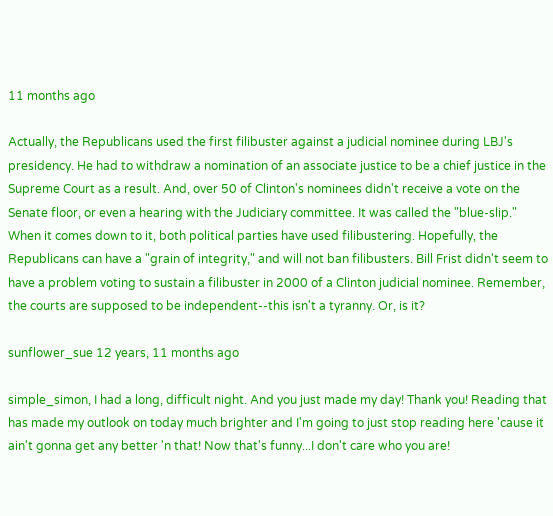11 months ago

Actually, the Republicans used the first filibuster against a judicial nominee during LBJ's presidency. He had to withdraw a nomination of an associate justice to be a chief justice in the Supreme Court as a result. And, over 50 of Clinton's nominees didn't receive a vote on the Senate floor, or even a hearing with the Judiciary committee. It was called the "blue-slip." When it comes down to it, both political parties have used filibustering. Hopefully, the Republicans can have a "grain of integrity," and will not ban filibusters. Bill Frist didn't seem to have a problem voting to sustain a filibuster in 2000 of a Clinton judicial nominee. Remember, the courts are supposed to be independent--this isn't a tyranny. Or, is it?

sunflower_sue 12 years, 11 months ago

simple_simon, I had a long, difficult night. And you just made my day! Thank you! Reading that has made my outlook on today much brighter and I'm going to just stop reading here 'cause it ain't gonna get any better 'n that! Now that's funny...I don't care who you are!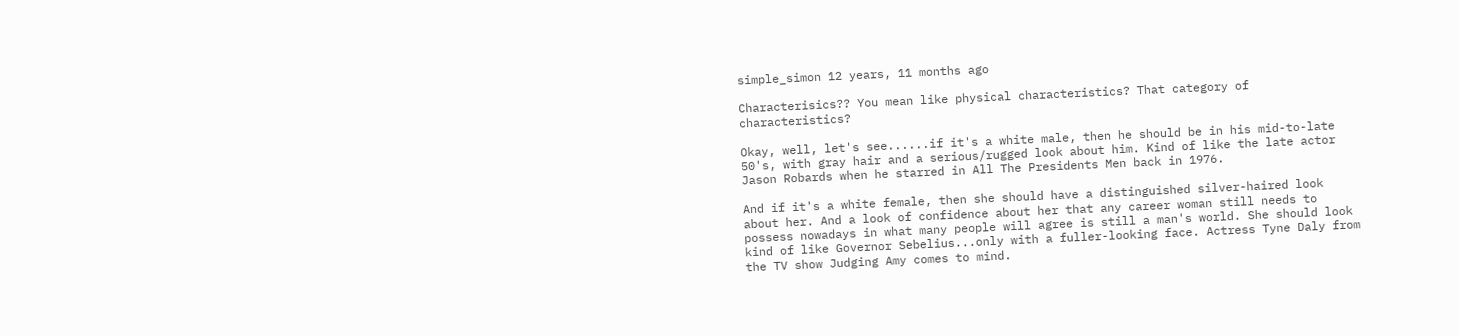simple_simon 12 years, 11 months ago

Characterisics?? You mean like physical characteristics? That category of characteristics?

Okay, well, let's see......if it's a white male, then he should be in his mid-to-late 50's, with gray hair and a serious/rugged look about him. Kind of like the late actor Jason Robards when he starred in All The Presidents Men back in 1976.

And if it's a white female, then she should have a distinguished silver-haired look about her. And a look of confidence about her that any career woman still needs to possess nowadays in what many people will agree is still a man's world. She should look kind of like Governor Sebelius...only with a fuller-looking face. Actress Tyne Daly from the TV show Judging Amy comes to mind.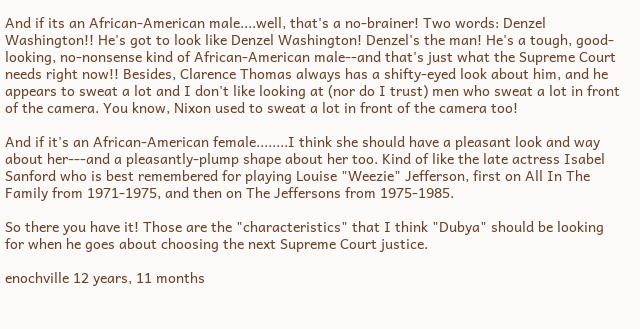And if its an African-American male....well, that's a no-brainer! Two words: Denzel Washington!! He's got to look like Denzel Washington! Denzel's the man! He's a tough, good-looking, no-nonsense kind of African-American male--and that's just what the Supreme Court needs right now!! Besides, Clarence Thomas always has a shifty-eyed look about him, and he appears to sweat a lot and I don't like looking at (nor do I trust) men who sweat a lot in front of the camera. You know, Nixon used to sweat a lot in front of the camera too!

And if it's an African-American female........I think she should have a pleasant look and way about her---and a pleasantly-plump shape about her too. Kind of like the late actress Isabel Sanford who is best remembered for playing Louise "Weezie" Jefferson, first on All In The Family from 1971-1975, and then on The Jeffersons from 1975-1985.

So there you have it! Those are the "characteristics" that I think "Dubya" should be looking for when he goes about choosing the next Supreme Court justice.

enochville 12 years, 11 months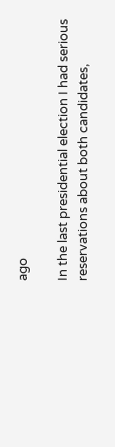ago

In the last presidential election I had serious reservations about both candidates,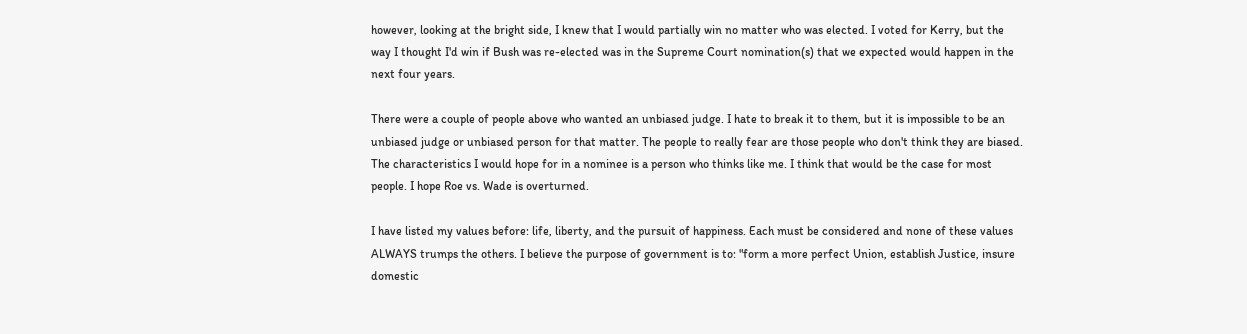however, looking at the bright side, I knew that I would partially win no matter who was elected. I voted for Kerry, but the way I thought I'd win if Bush was re-elected was in the Supreme Court nomination(s) that we expected would happen in the next four years.

There were a couple of people above who wanted an unbiased judge. I hate to break it to them, but it is impossible to be an unbiased judge or unbiased person for that matter. The people to really fear are those people who don't think they are biased. The characteristics I would hope for in a nominee is a person who thinks like me. I think that would be the case for most people. I hope Roe vs. Wade is overturned.

I have listed my values before: life, liberty, and the pursuit of happiness. Each must be considered and none of these values ALWAYS trumps the others. I believe the purpose of government is to: "form a more perfect Union, establish Justice, insure domestic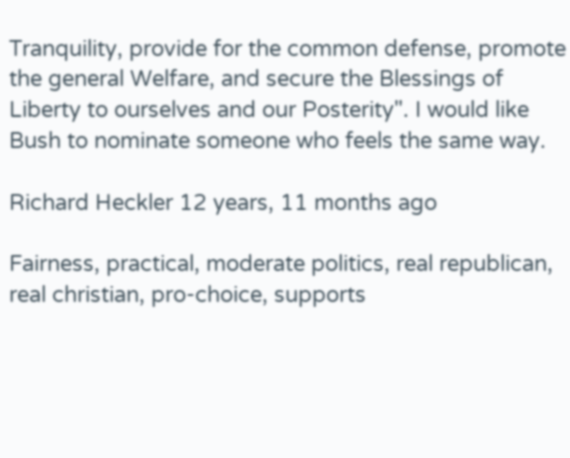Tranquility, provide for the common defense, promote the general Welfare, and secure the Blessings of Liberty to ourselves and our Posterity". I would like Bush to nominate someone who feels the same way.

Richard Heckler 12 years, 11 months ago

Fairness, practical, moderate politics, real republican, real christian, pro-choice, supports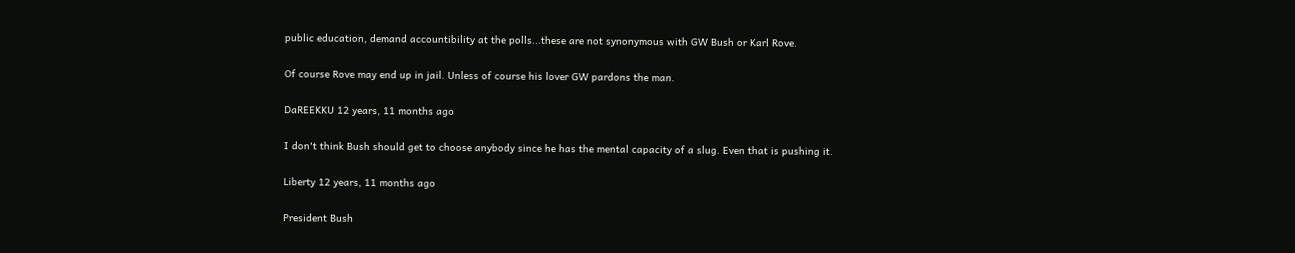public education, demand accountibility at the polls...these are not synonymous with GW Bush or Karl Rove.

Of course Rove may end up in jail. Unless of course his lover GW pardons the man.

DaREEKKU 12 years, 11 months ago

I don't think Bush should get to choose anybody since he has the mental capacity of a slug. Even that is pushing it.

Liberty 12 years, 11 months ago

President Bush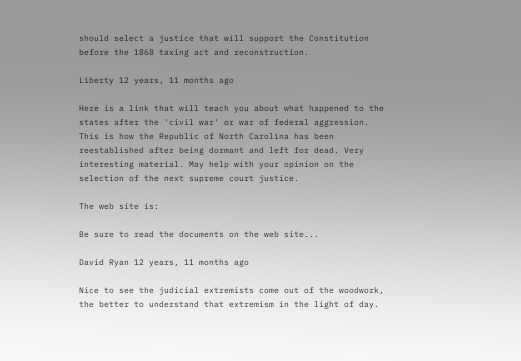should select a justice that will support the Constitution before the 1868 taxing act and reconstruction.

Liberty 12 years, 11 months ago

Here is a link that will teach you about what happened to the states after the 'civil war' or war of federal aggression. This is how the Republic of North Carolina has been reestablished after being dormant and left for dead. Very interesting material. May help with your opinion on the selection of the next supreme court justice.

The web site is:

Be sure to read the documents on the web site...

David Ryan 12 years, 11 months ago

Nice to see the judicial extremists come out of the woodwork, the better to understand that extremism in the light of day.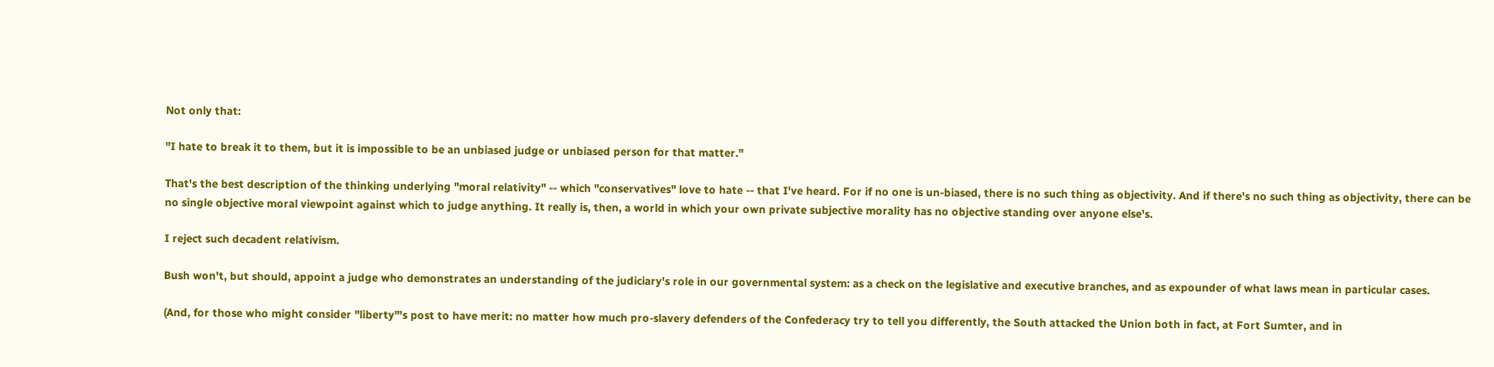Not only that:

"I hate to break it to them, but it is impossible to be an unbiased judge or unbiased person for that matter."

That's the best description of the thinking underlying "moral relativity" -- which "conservatives" love to hate -- that I've heard. For if no one is un-biased, there is no such thing as objectivity. And if there's no such thing as objectivity, there can be no single objective moral viewpoint against which to judge anything. It really is, then, a world in which your own private subjective morality has no objective standing over anyone else's.

I reject such decadent relativism.

Bush won't, but should, appoint a judge who demonstrates an understanding of the judiciary's role in our governmental system: as a check on the legislative and executive branches, and as expounder of what laws mean in particular cases.

(And, for those who might consider "liberty"'s post to have merit: no matter how much pro-slavery defenders of the Confederacy try to tell you differently, the South attacked the Union both in fact, at Fort Sumter, and in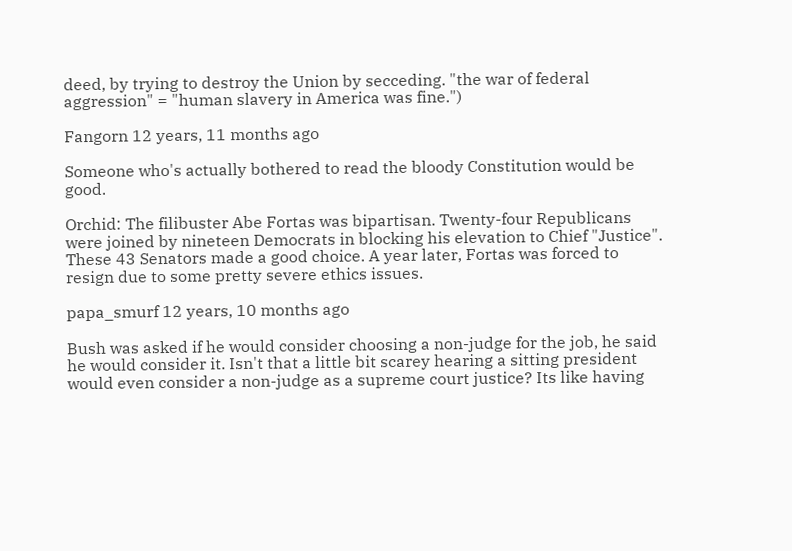deed, by trying to destroy the Union by secceding. "the war of federal aggression" = "human slavery in America was fine.")

Fangorn 12 years, 11 months ago

Someone who's actually bothered to read the bloody Constitution would be good.

Orchid: The filibuster Abe Fortas was bipartisan. Twenty-four Republicans were joined by nineteen Democrats in blocking his elevation to Chief "Justice". These 43 Senators made a good choice. A year later, Fortas was forced to resign due to some pretty severe ethics issues.

papa_smurf 12 years, 10 months ago

Bush was asked if he would consider choosing a non-judge for the job, he said he would consider it. Isn't that a little bit scarey hearing a sitting president would even consider a non-judge as a supreme court justice? Its like having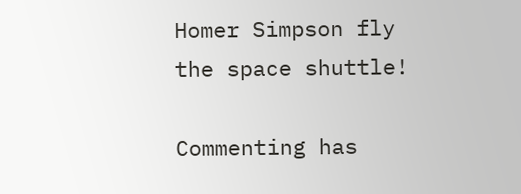Homer Simpson fly the space shuttle!

Commenting has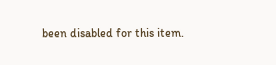been disabled for this item.